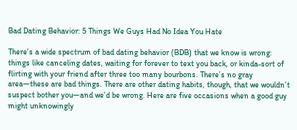Bad Dating Behavior: 5 Things We Guys Had No Idea You Hate

There’s a wide spectrum of bad dating behavior (BDB) that we know is wrong: things like canceling dates, waiting for forever to text you back, or kinda-sort of flirting with your friend after three too many bourbons. There’s no gray area—these are bad things. There are other dating habits, though, that we wouldn’t suspect bother you—and we’d be wrong. Here are five occasions when a good guy might unknowingly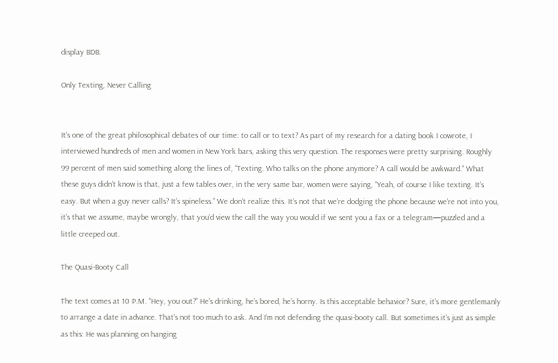display BDB.

Only Texting, Never Calling


It’s one of the great philosophical debates of our time: to call or to text? As part of my research for a dating book I cowrote, I interviewed hundreds of men and women in New York bars, asking this very question. The responses were pretty surprising. Roughly 99 percent of men said something along the lines of, “Texting. Who talks on the phone anymore? A call would be awkward.” What these guys didn’t know is that, just a few tables over, in the very same bar, women were saying, “Yeah, of course I like texting. It’s easy. But when a guy never calls? It’s spineless.” We don’t realize this. It’s not that we’re dodging the phone because we’re not into you, it’s that we assume, maybe wrongly, that you’d view the call the way you would if we sent you a fax or a telegram—puzzled and a little creeped out.

The Quasi-Booty Call

The text comes at 10 P.M. “Hey, you out?” He’s drinking, he’s bored, he’s horny. Is this acceptable behavior? Sure, it’s more gentlemanly to arrange a date in advance. That’s not too much to ask. And I’m not defending the quasi-booty call. But sometimes it’s just as simple as this: He was planning on hanging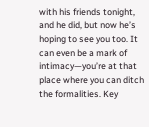with his friends tonight, and he did, but now he’s hoping to see you too. It can even be a mark of intimacy—you’re at that place where you can ditch the formalities. Key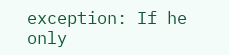exception: If he only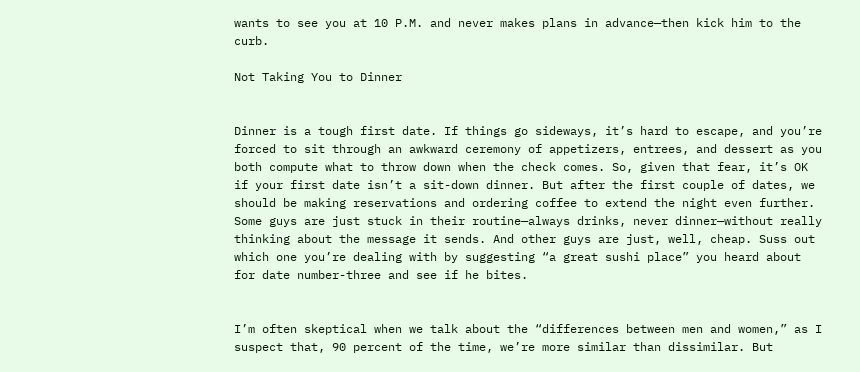wants to see you at 10 P.M. and never makes plans in advance—then kick him to the curb.

Not Taking You to Dinner


Dinner is a tough first date. If things go sideways, it’s hard to escape, and you’re forced to sit through an awkward ceremony of appetizers, entrees, and dessert as you both compute what to throw down when the check comes. So, given that fear, it’s OK if your first date isn’t a sit-down dinner. But after the first couple of dates, we should be making reservations and ordering coffee to extend the night even further. Some guys are just stuck in their routine—always drinks, never dinner—without really thinking about the message it sends. And other guys are just, well, cheap. Suss out which one you’re dealing with by suggesting “a great sushi place” you heard about for date number-three and see if he bites.


I’m often skeptical when we talk about the “differences between men and women,” as I suspect that, 90 percent of the time, we’re more similar than dissimilar. But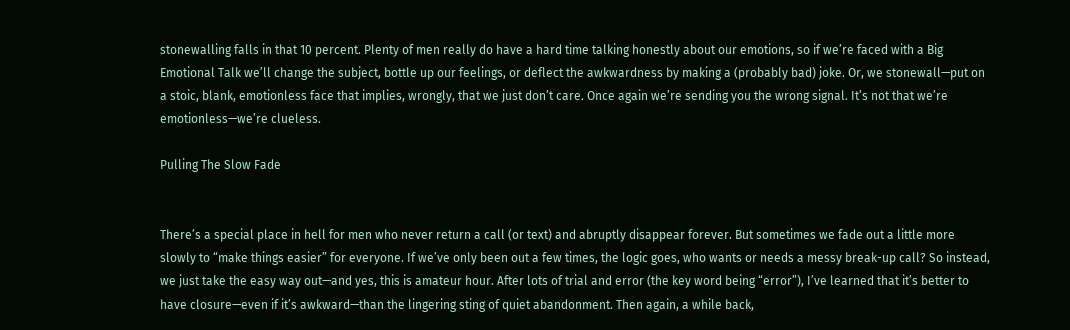stonewalling falls in that 10 percent. Plenty of men really do have a hard time talking honestly about our emotions, so if we’re faced with a Big Emotional Talk we’ll change the subject, bottle up our feelings, or deflect the awkwardness by making a (probably bad) joke. Or, we stonewall—put on a stoic, blank, emotionless face that implies, wrongly, that we just don’t care. Once again we’re sending you the wrong signal. It’s not that we’re emotionless—we’re clueless.

Pulling The Slow Fade


There’s a special place in hell for men who never return a call (or text) and abruptly disappear forever. But sometimes we fade out a little more slowly to “make things easier” for everyone. If we’ve only been out a few times, the logic goes, who wants or needs a messy break-up call? So instead, we just take the easy way out—and yes, this is amateur hour. After lots of trial and error (the key word being “error”), I’ve learned that it’s better to have closure—even if it’s awkward—than the lingering sting of quiet abandonment. Then again, a while back,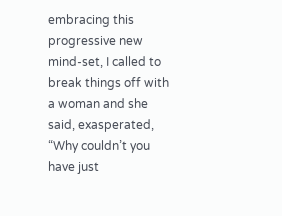embracing this progressive new mind-set, I called to break things off with a woman and she said, exasperated, “Why couldn’t you have just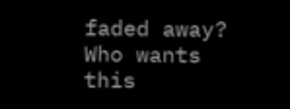faded away? Who wants this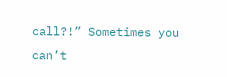call?!” Sometimes you can’t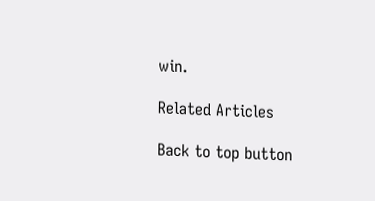win.

Related Articles

Back to top button